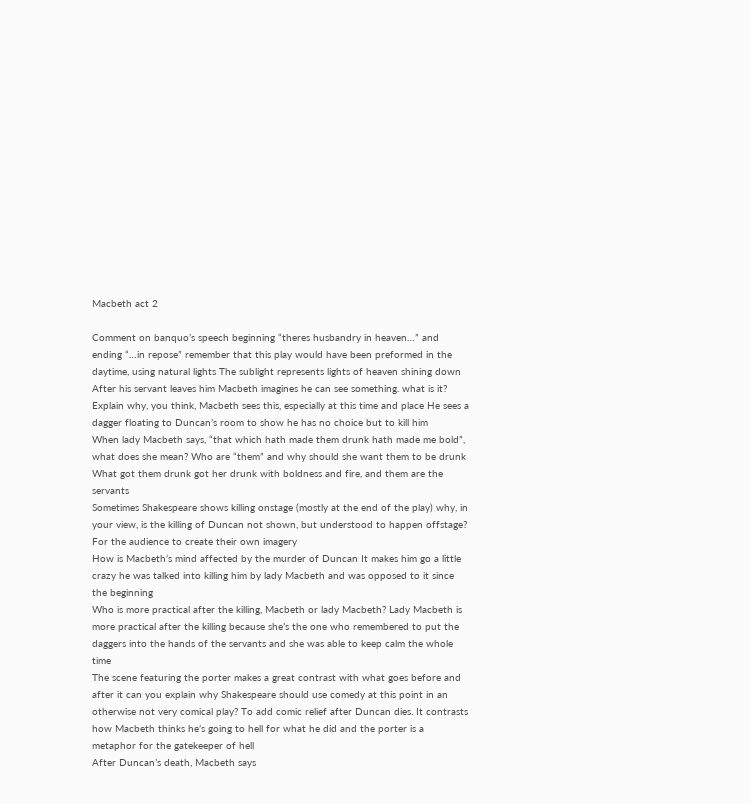Macbeth act 2

Comment on banquo’s speech beginning “theres husbandry in heaven…” and ending “…in repose” remember that this play would have been preformed in the daytime, using natural lights The sublight represents lights of heaven shining down
After his servant leaves him Macbeth imagines he can see something. what is it? Explain why, you think, Macbeth sees this, especially at this time and place He sees a dagger floating to Duncan’s room to show he has no choice but to kill him
When lady Macbeth says, “that which hath made them drunk hath made me bold”, what does she mean? Who are “them” and why should she want them to be drunk What got them drunk got her drunk with boldness and fire, and them are the servants
Sometimes Shakespeare shows killing onstage (mostly at the end of the play) why, in your view, is the killing of Duncan not shown, but understood to happen offstage? For the audience to create their own imagery
How is Macbeth’s mind affected by the murder of Duncan It makes him go a little crazy he was talked into killing him by lady Macbeth and was opposed to it since the beginning
Who is more practical after the killing, Macbeth or lady Macbeth? Lady Macbeth is more practical after the killing because she’s the one who remembered to put the daggers into the hands of the servants and she was able to keep calm the whole time
The scene featuring the porter makes a great contrast with what goes before and after it can you explain why Shakespeare should use comedy at this point in an otherwise not very comical play? To add comic relief after Duncan dies. It contrasts how Macbeth thinks he’s going to hell for what he did and the porter is a metaphor for the gatekeeper of hell
After Duncan’s death, Macbeth says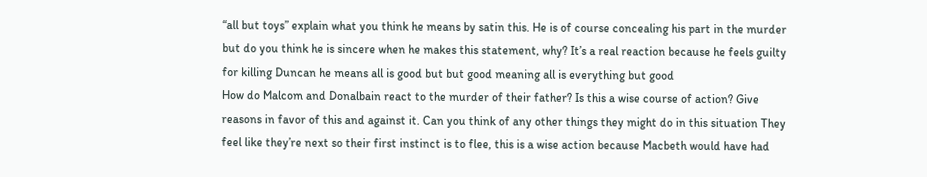“all but toys” explain what you think he means by satin this. He is of course concealing his part in the murder but do you think he is sincere when he makes this statement, why? It’s a real reaction because he feels guilty for killing Duncan he means all is good but but good meaning all is everything but good
How do Malcom and Donalbain react to the murder of their father? Is this a wise course of action? Give reasons in favor of this and against it. Can you think of any other things they might do in this situation They feel like they’re next so their first instinct is to flee, this is a wise action because Macbeth would have had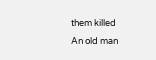them killed
An old man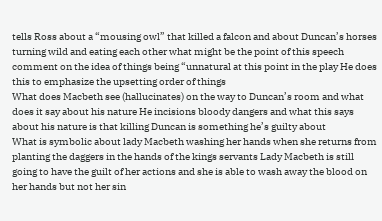tells Ross about a “mousing owl” that killed a falcon and about Duncan’s horses turning wild and eating each other what might be the point of this speech comment on the idea of things being “unnatural at this point in the play He does this to emphasize the upsetting order of things
What does Macbeth see (hallucinates) on the way to Duncan’s room and what does it say about his nature He incisions bloody dangers and what this says about his nature is that killing Duncan is something he’s guilty about
What is symbolic about lady Macbeth washing her hands when she returns from planting the daggers in the hands of the kings servants Lady Macbeth is still going to have the guilt of her actions and she is able to wash away the blood on her hands but not her sin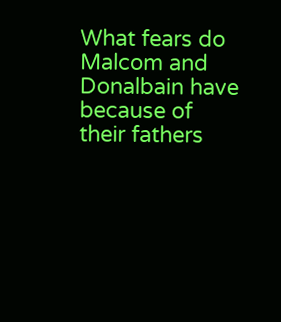What fears do Malcom and Donalbain have because of their fathers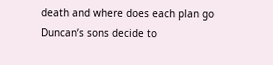death and where does each plan go Duncan’s sons decide to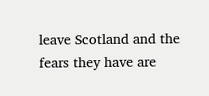leave Scotland and the fears they have are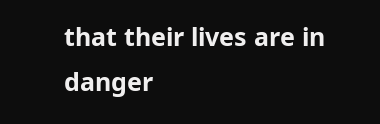that their lives are in danger